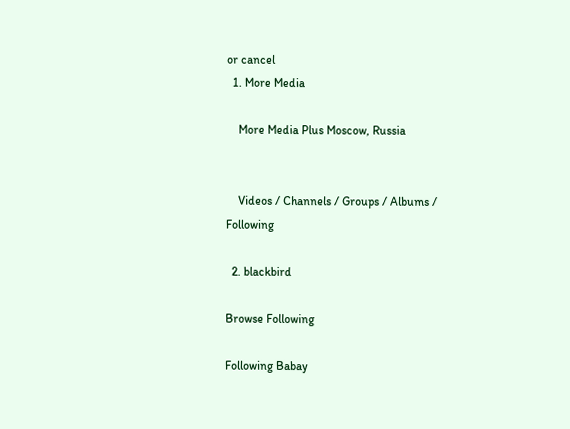or cancel
  1. More Media

    More Media Plus Moscow, Russia


    Videos / Channels / Groups / Albums / Following

  2. blackbird

Browse Following

Following Babay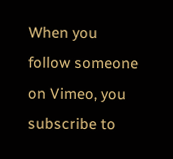When you follow someone on Vimeo, you subscribe to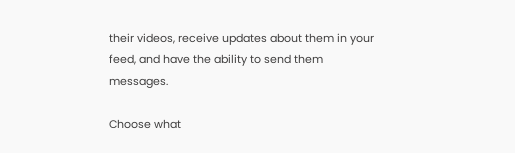their videos, receive updates about them in your feed, and have the ability to send them messages.

Choose what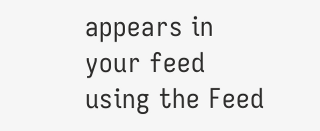appears in your feed using the Feed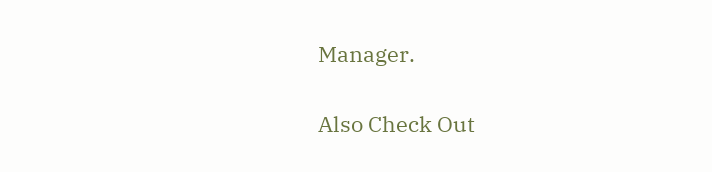Manager.

Also Check Out